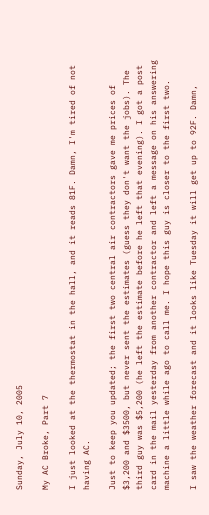Sunday, July 10, 2005

My AC Broke, Part 7

I just looked at the thermostat in the hall, and it reads 81F. Damn, I'm tired of not having AC.

Just to keep you updated; the first two central air contractors gave me prices of $3,200 and $3500, but never sent the estimates (guess they don't want the jobs). The third guy was $5,200 (he left the estimate before he left that evening). I got a post card in the mail yesterday from another contractor and left a message on his answering machine a little while ago to call me. I hope this guy is closer to the first two.

I saw the weather forecast and it looks like Tuesday it will get up to 92F. Damn,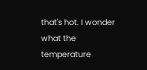that's hot. I wonder what the temperature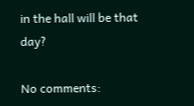in the hall will be that day?

No comments: